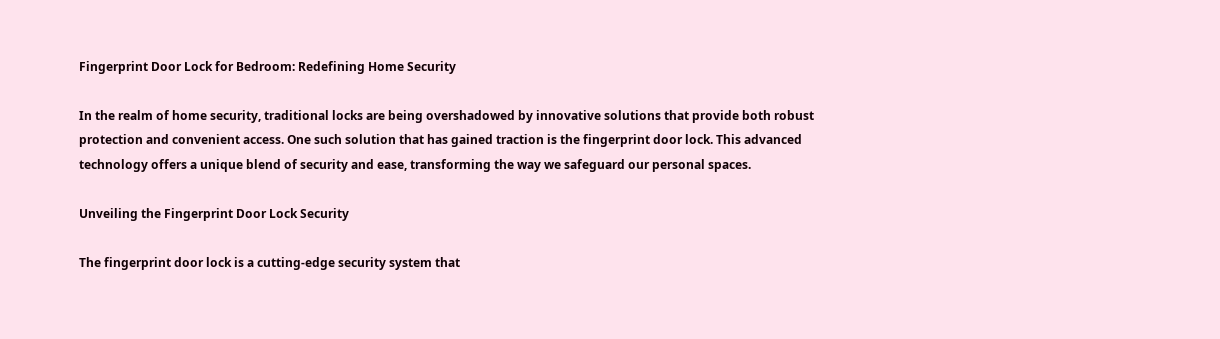Fingerprint Door Lock for Bedroom: Redefining Home Security

In the realm of home security, traditional locks are being overshadowed by innovative solutions that provide both robust protection and convenient access. One such solution that has gained traction is the fingerprint door lock. This advanced technology offers a unique blend of security and ease, transforming the way we safeguard our personal spaces.

Unveiling the Fingerprint Door Lock Security

The fingerprint door lock is a cutting-edge security system that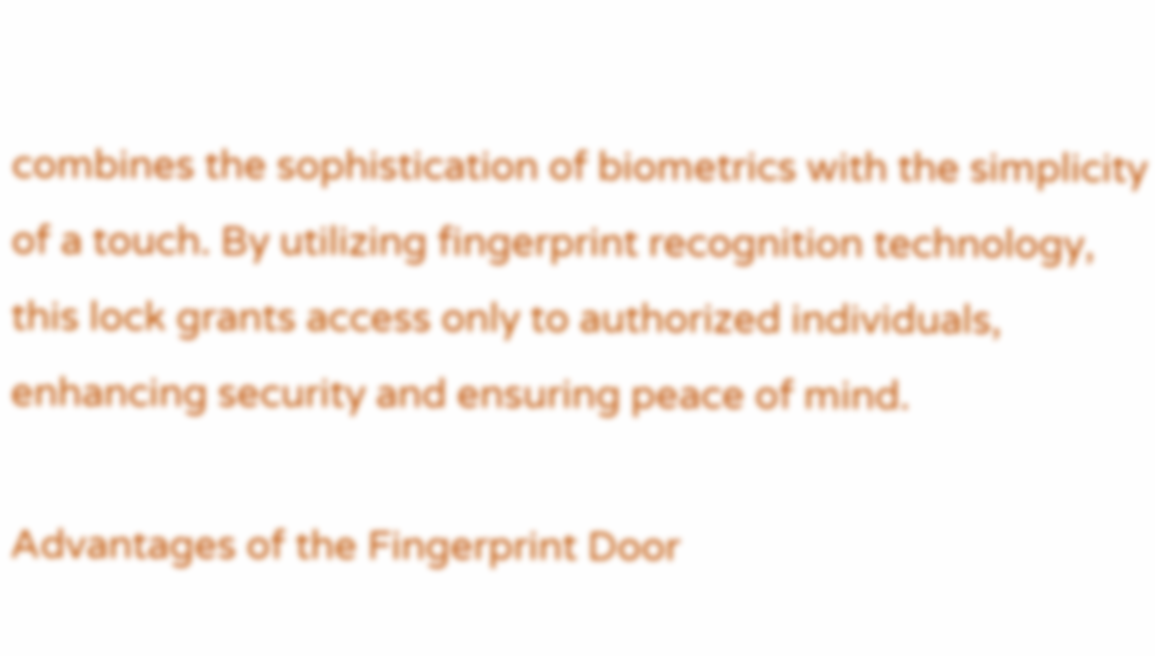combines the sophistication of biometrics with the simplicity of a touch. By utilizing fingerprint recognition technology, this lock grants access only to authorized individuals, enhancing security and ensuring peace of mind.

Advantages of the Fingerprint Door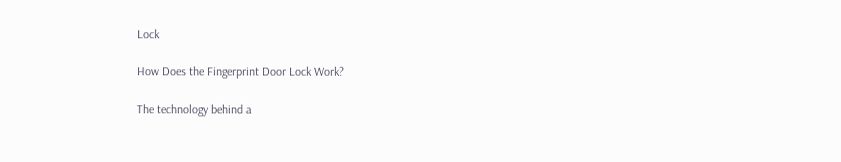Lock

How Does the Fingerprint Door Lock Work?

The technology behind a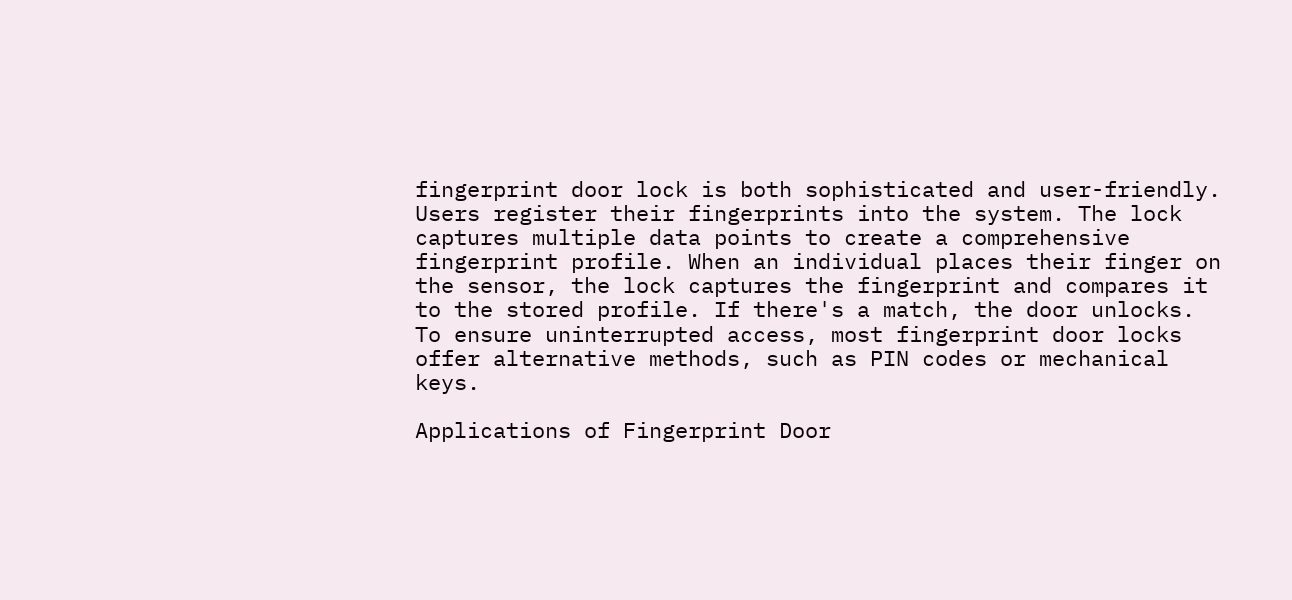fingerprint door lock is both sophisticated and user-friendly. Users register their fingerprints into the system. The lock captures multiple data points to create a comprehensive fingerprint profile. When an individual places their finger on the sensor, the lock captures the fingerprint and compares it to the stored profile. If there's a match, the door unlocks. To ensure uninterrupted access, most fingerprint door locks offer alternative methods, such as PIN codes or mechanical keys.

Applications of Fingerprint Door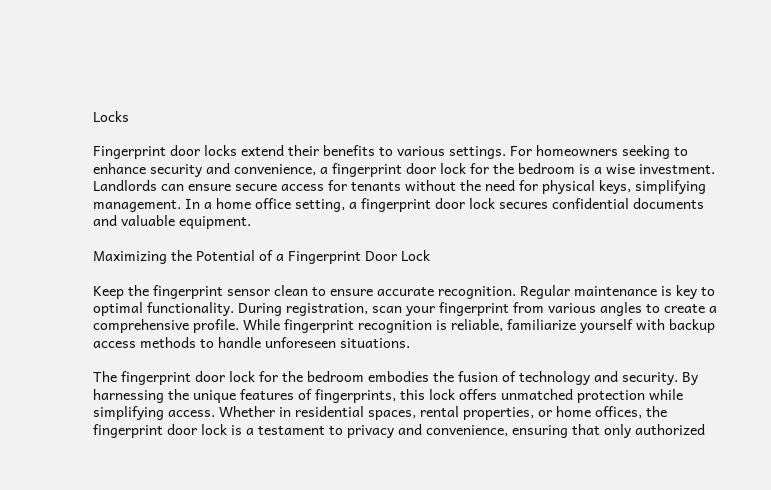Locks

Fingerprint door locks extend their benefits to various settings. For homeowners seeking to enhance security and convenience, a fingerprint door lock for the bedroom is a wise investment. Landlords can ensure secure access for tenants without the need for physical keys, simplifying management. In a home office setting, a fingerprint door lock secures confidential documents and valuable equipment.

Maximizing the Potential of a Fingerprint Door Lock

Keep the fingerprint sensor clean to ensure accurate recognition. Regular maintenance is key to optimal functionality. During registration, scan your fingerprint from various angles to create a comprehensive profile. While fingerprint recognition is reliable, familiarize yourself with backup access methods to handle unforeseen situations.

The fingerprint door lock for the bedroom embodies the fusion of technology and security. By harnessing the unique features of fingerprints, this lock offers unmatched protection while simplifying access. Whether in residential spaces, rental properties, or home offices, the fingerprint door lock is a testament to privacy and convenience, ensuring that only authorized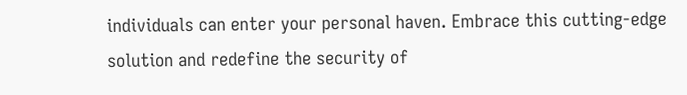individuals can enter your personal haven. Embrace this cutting-edge solution and redefine the security of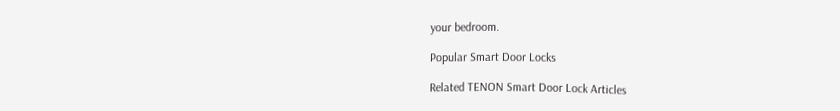your bedroom.

Popular Smart Door Locks

Related TENON Smart Door Lock Articles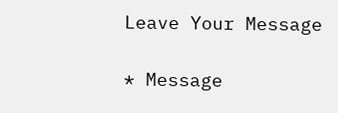Leave Your Message

* Message